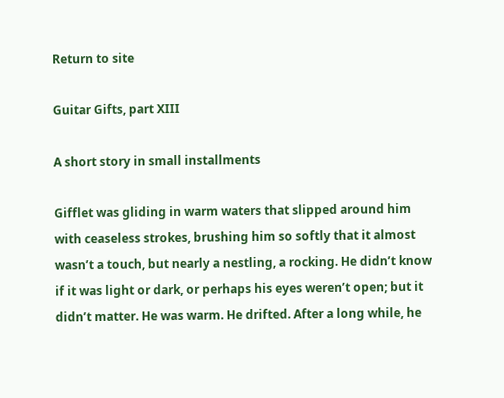Return to site

Guitar Gifts, part XIII

A short story in small installments

Gifflet was gliding in warm waters that slipped around him with ceaseless strokes, brushing him so softly that it almost wasn’t a touch, but nearly a nestling, a rocking. He didn’t know if it was light or dark, or perhaps his eyes weren’t open; but it didn’t matter. He was warm. He drifted. After a long while, he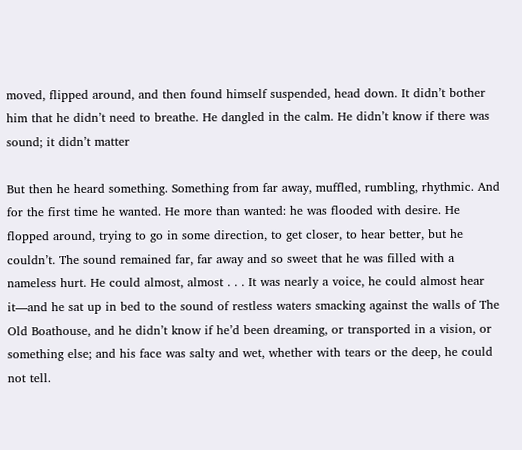moved, flipped around, and then found himself suspended, head down. It didn’t bother him that he didn’t need to breathe. He dangled in the calm. He didn’t know if there was sound; it didn’t matter

But then he heard something. Something from far away, muffled, rumbling, rhythmic. And for the first time he wanted. He more than wanted: he was flooded with desire. He flopped around, trying to go in some direction, to get closer, to hear better, but he couldn’t. The sound remained far, far away and so sweet that he was filled with a nameless hurt. He could almost, almost . . . It was nearly a voice, he could almost hear it—and he sat up in bed to the sound of restless waters smacking against the walls of The Old Boathouse, and he didn’t know if he’d been dreaming, or transported in a vision, or something else; and his face was salty and wet, whether with tears or the deep, he could not tell.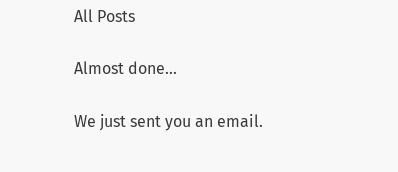All Posts

Almost done…

We just sent you an email.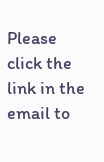Please click the link in the email to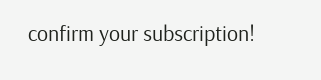confirm your subscription!